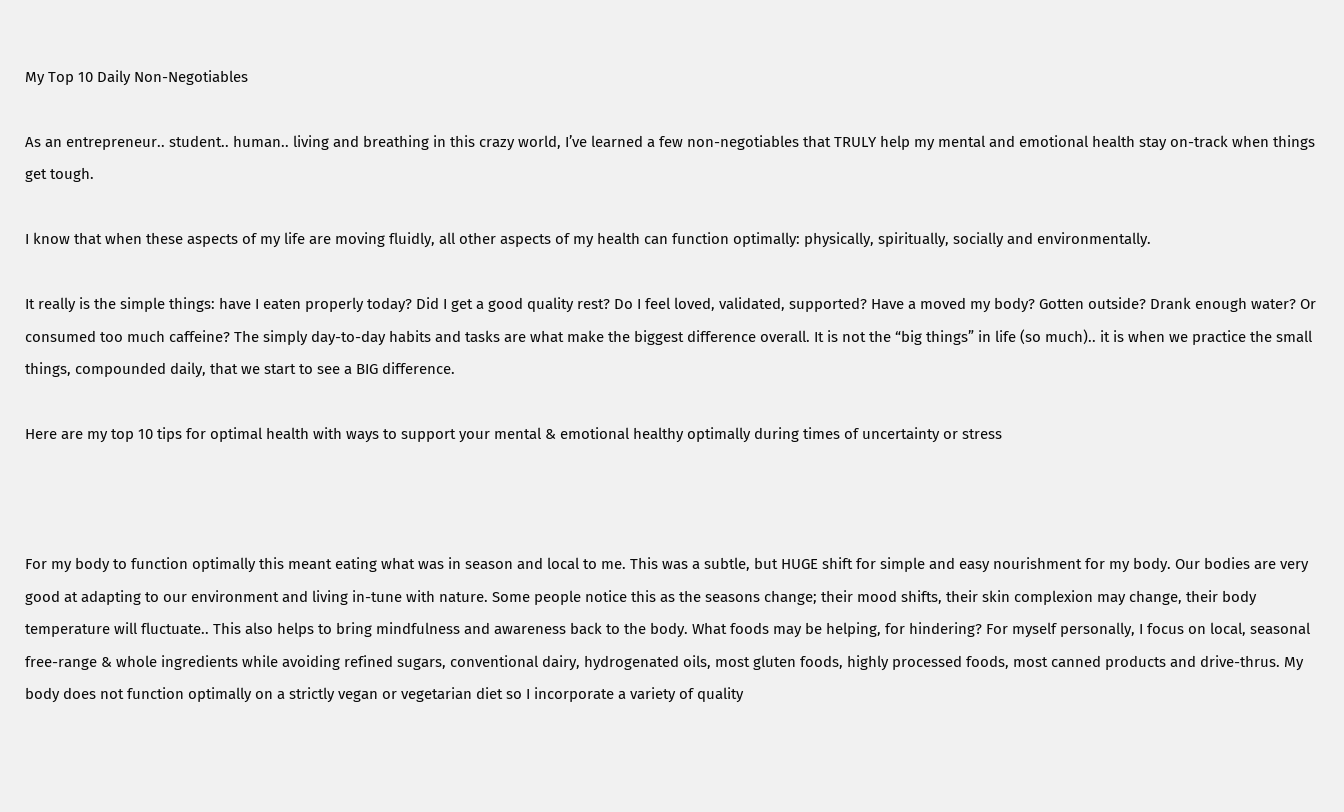My Top 10 Daily Non-Negotiables

As an entrepreneur.. student.. human.. living and breathing in this crazy world, I’ve learned a few non-negotiables that TRULY help my mental and emotional health stay on-track when things get tough.

I know that when these aspects of my life are moving fluidly, all other aspects of my health can function optimally: physically, spiritually, socially and environmentally.

It really is the simple things: have I eaten properly today? Did I get a good quality rest? Do I feel loved, validated, supported? Have a moved my body? Gotten outside? Drank enough water? Or consumed too much caffeine? The simply day-to-day habits and tasks are what make the biggest difference overall. It is not the “big things” in life (so much).. it is when we practice the small things, compounded daily, that we start to see a BIG difference.

Here are my top 10 tips for optimal health with ways to support your mental & emotional healthy optimally during times of uncertainty or stress



For my body to function optimally this meant eating what was in season and local to me. This was a subtle, but HUGE shift for simple and easy nourishment for my body. Our bodies are very good at adapting to our environment and living in-tune with nature. Some people notice this as the seasons change; their mood shifts, their skin complexion may change, their body temperature will fluctuate.. This also helps to bring mindfulness and awareness back to the body. What foods may be helping, for hindering? For myself personally, I focus on local, seasonal free-range & whole ingredients while avoiding refined sugars, conventional dairy, hydrogenated oils, most gluten foods, highly processed foods, most canned products and drive-thrus. My body does not function optimally on a strictly vegan or vegetarian diet so I incorporate a variety of quality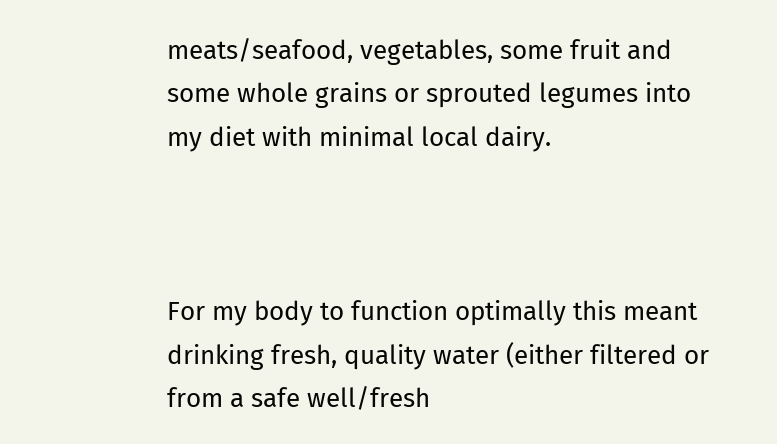meats/seafood, vegetables, some fruit and some whole grains or sprouted legumes into my diet with minimal local dairy.



For my body to function optimally this meant drinking fresh, quality water (either filtered or from a safe well/fresh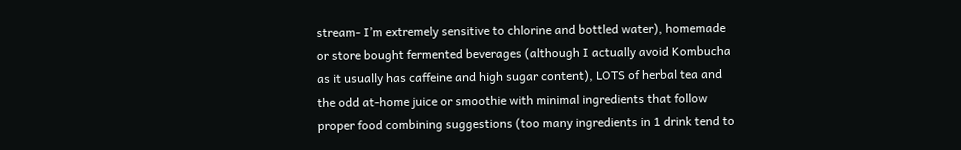stream- I’m extremely sensitive to chlorine and bottled water), homemade or store bought fermented beverages (although I actually avoid Kombucha as it usually has caffeine and high sugar content), LOTS of herbal tea and the odd at-home juice or smoothie with minimal ingredients that follow proper food combining suggestions (too many ingredients in 1 drink tend to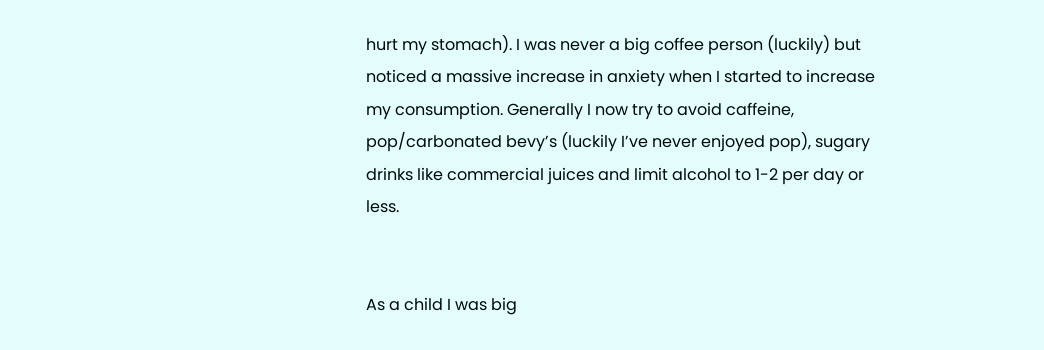hurt my stomach). I was never a big coffee person (luckily) but noticed a massive increase in anxiety when I started to increase my consumption. Generally I now try to avoid caffeine, pop/carbonated bevy’s (luckily I’ve never enjoyed pop), sugary drinks like commercial juices and limit alcohol to 1-2 per day or less.


As a child I was big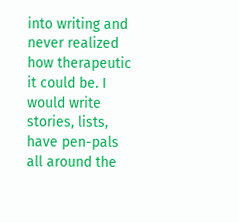into writing and never realized how therapeutic it could be. I would write stories, lists, have pen-pals all around the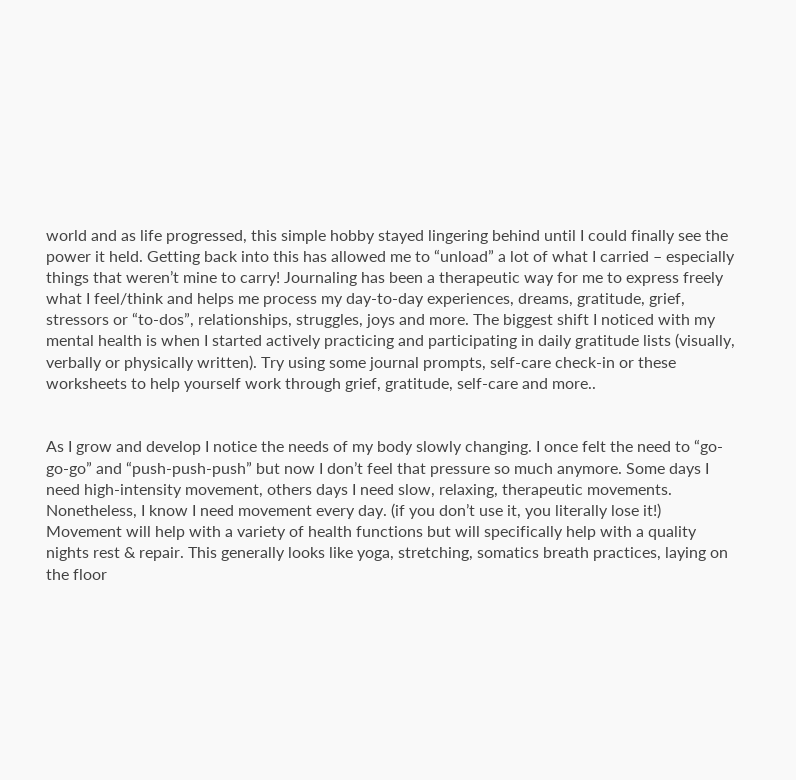world and as life progressed, this simple hobby stayed lingering behind until I could finally see the power it held. Getting back into this has allowed me to “unload” a lot of what I carried – especially things that weren’t mine to carry! Journaling has been a therapeutic way for me to express freely what I feel/think and helps me process my day-to-day experiences, dreams, gratitude, grief, stressors or “to-dos”, relationships, struggles, joys and more. The biggest shift I noticed with my mental health is when I started actively practicing and participating in daily gratitude lists (visually, verbally or physically written). Try using some journal prompts, self-care check-in or these worksheets to help yourself work through grief, gratitude, self-care and more..


As I grow and develop I notice the needs of my body slowly changing. I once felt the need to “go-go-go” and “push-push-push” but now I don’t feel that pressure so much anymore. Some days I need high-intensity movement, others days I need slow, relaxing, therapeutic movements. Nonetheless, I know I need movement every day. (if you don’t use it, you literally lose it!) Movement will help with a variety of health functions but will specifically help with a quality nights rest & repair. This generally looks like yoga, stretching, somatics breath practices, laying on the floor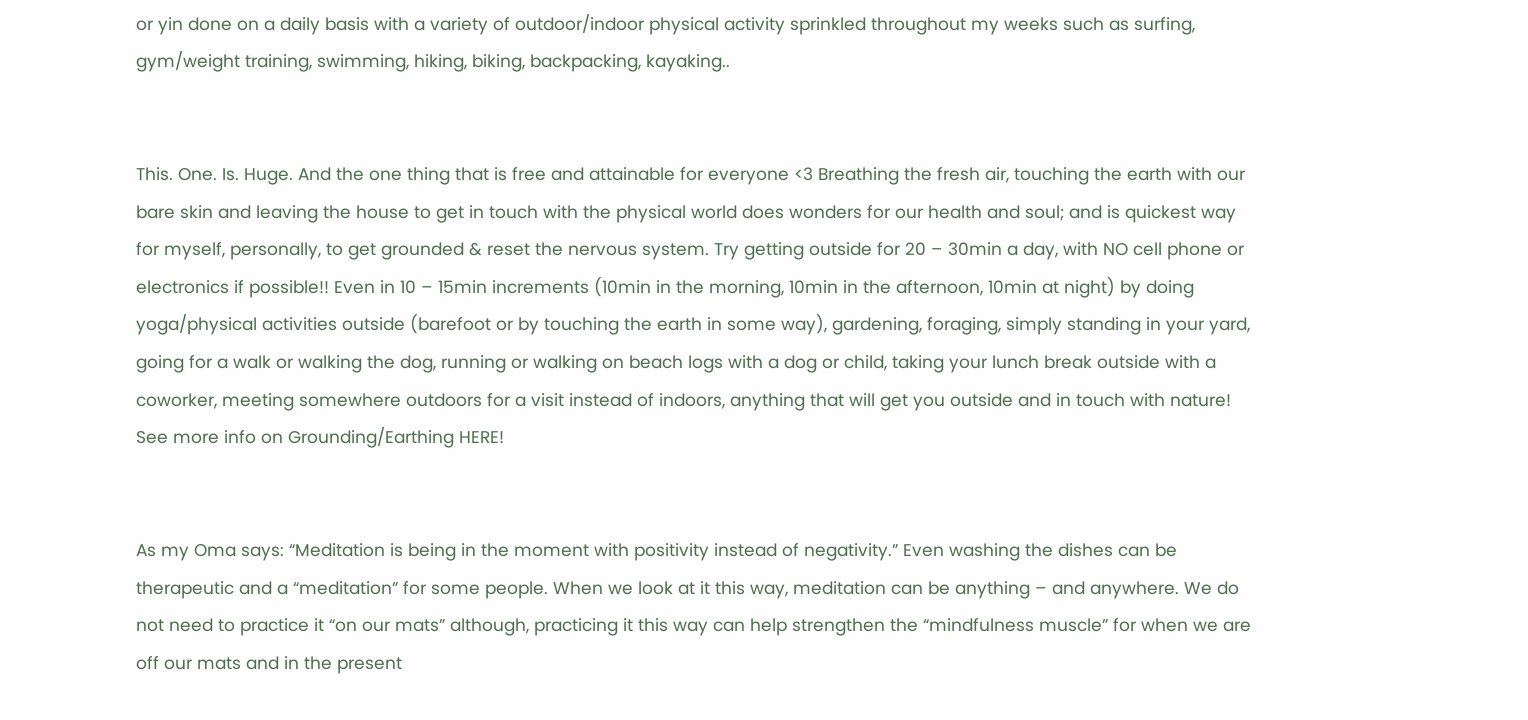or yin done on a daily basis with a variety of outdoor/indoor physical activity sprinkled throughout my weeks such as surfing, gym/weight training, swimming, hiking, biking, backpacking, kayaking..


This. One. Is. Huge. And the one thing that is free and attainable for everyone <3 Breathing the fresh air, touching the earth with our bare skin and leaving the house to get in touch with the physical world does wonders for our health and soul; and is quickest way for myself, personally, to get grounded & reset the nervous system. Try getting outside for 20 – 30min a day, with NO cell phone or electronics if possible!! Even in 10 – 15min increments (10min in the morning, 10min in the afternoon, 10min at night) by doing yoga/physical activities outside (barefoot or by touching the earth in some way), gardening, foraging, simply standing in your yard, going for a walk or walking the dog, running or walking on beach logs with a dog or child, taking your lunch break outside with a coworker, meeting somewhere outdoors for a visit instead of indoors, anything that will get you outside and in touch with nature! See more info on Grounding/Earthing HERE!


As my Oma says: “Meditation is being in the moment with positivity instead of negativity.” Even washing the dishes can be therapeutic and a “meditation” for some people. When we look at it this way, meditation can be anything – and anywhere. We do not need to practice it “on our mats” although, practicing it this way can help strengthen the “mindfulness muscle” for when we are off our mats and in the present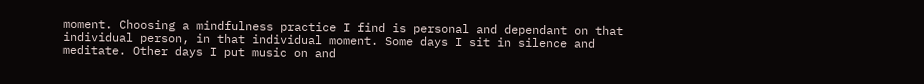moment. Choosing a mindfulness practice I find is personal and dependant on that individual person, in that individual moment. Some days I sit in silence and meditate. Other days I put music on and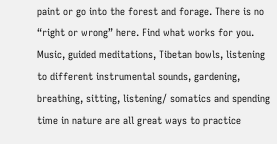paint or go into the forest and forage. There is no “right or wrong” here. Find what works for you. Music, guided meditations, Tibetan bowls, listening to different instrumental sounds, gardening, breathing, sitting, listening/ somatics and spending time in nature are all great ways to practice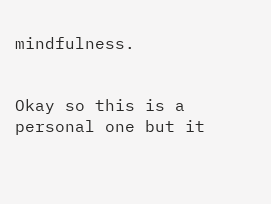mindfulness.


Okay so this is a personal one but it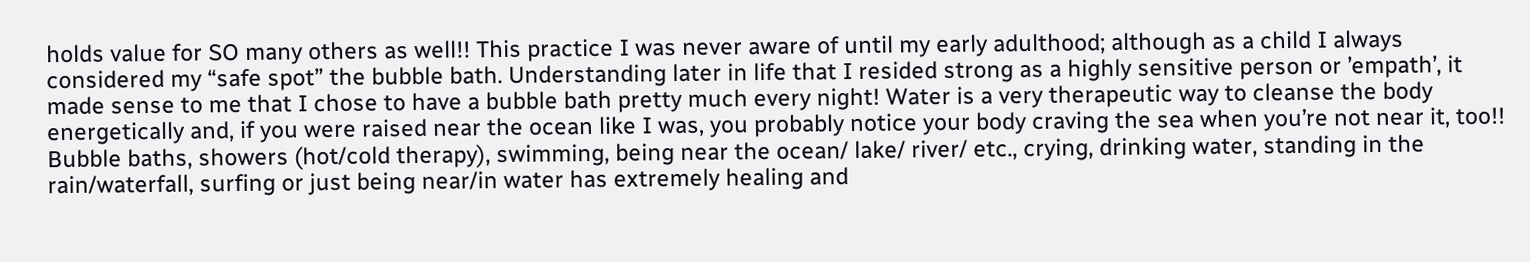holds value for SO many others as well!! This practice I was never aware of until my early adulthood; although as a child I always considered my “safe spot” the bubble bath. Understanding later in life that I resided strong as a highly sensitive person or ’empath’, it made sense to me that I chose to have a bubble bath pretty much every night! Water is a very therapeutic way to cleanse the body energetically and, if you were raised near the ocean like I was, you probably notice your body craving the sea when you’re not near it, too!! Bubble baths, showers (hot/cold therapy), swimming, being near the ocean/ lake/ river/ etc., crying, drinking water, standing in the rain/waterfall, surfing or just being near/in water has extremely healing and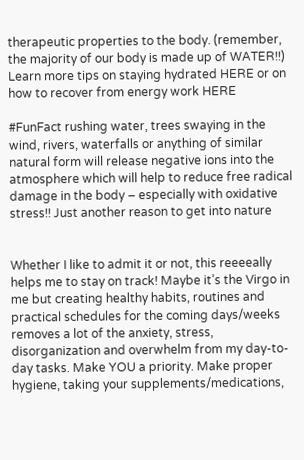therapeutic properties to the body. (remember, the majority of our body is made up of WATER!!) Learn more tips on staying hydrated HERE or on how to recover from energy work HERE

#FunFact rushing water, trees swaying in the wind, rivers, waterfalls or anything of similar natural form will release negative ions into the atmosphere which will help to reduce free radical damage in the body – especially with oxidative stress!! Just another reason to get into nature


Whether I like to admit it or not, this reeeeally helps me to stay on track! Maybe it’s the Virgo in me but creating healthy habits, routines and practical schedules for the coming days/weeks removes a lot of the anxiety, stress, disorganization and overwhelm from my day-to-day tasks. Make YOU a priority. Make proper hygiene, taking your supplements/medications,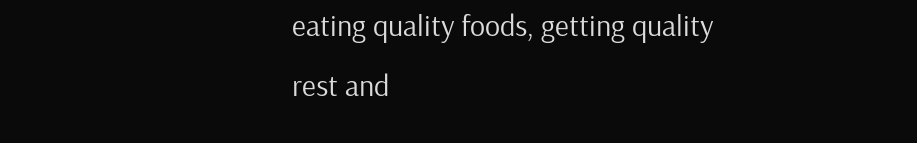eating quality foods, getting quality rest and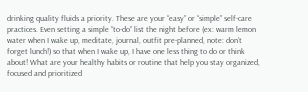drinking quality fluids a priority. These are your “easy” or “simple” self-care practices. Even setting a simple “to-do” list the night before (ex: warm lemon water when I wake up, meditate, journal, outfit pre-planned, note: don’t forget lunch!) so that when I wake up, I have one less thing to do or think about! What are your healthy habits or routine that help you stay organized, focused and prioritized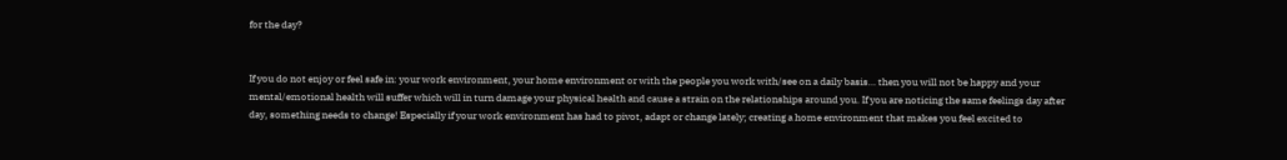for the day?


If you do not enjoy or feel safe in: your work environment, your home environment or with the people you work with/see on a daily basis… then you will not be happy and your mental/emotional health will suffer which will in turn damage your physical health and cause a strain on the relationships around you. If you are noticing the same feelings day after day, something needs to change! Especially if your work environment has had to pivot, adapt or change lately; creating a home environment that makes you feel excited to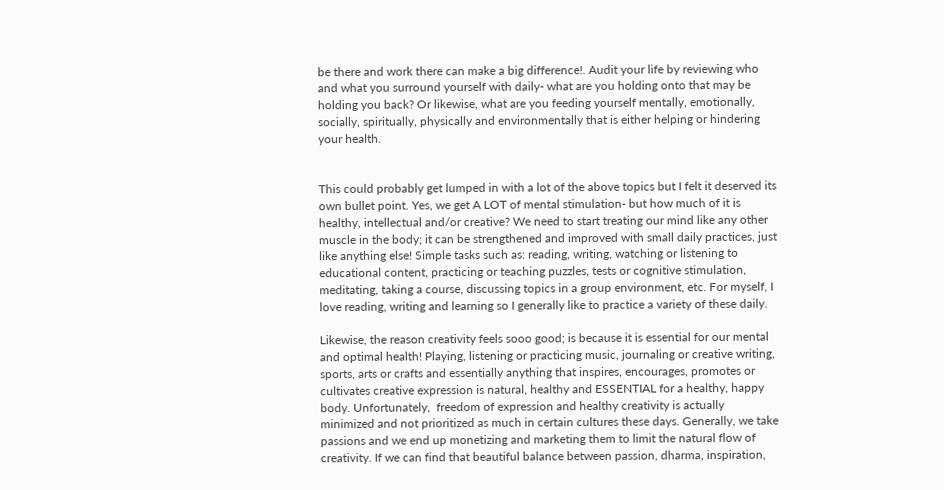be there and work there can make a big difference!. Audit your life by reviewing who and what you surround yourself with daily- what are you holding onto that may be holding you back? Or likewise, what are you feeding yourself mentally, emotionally, socially, spiritually, physically and environmentally that is either helping or hindering your health.


This could probably get lumped in with a lot of the above topics but I felt it deserved its own bullet point. Yes, we get A LOT of mental stimulation- but how much of it is healthy, intellectual and/or creative? We need to start treating our mind like any other muscle in the body; it can be strengthened and improved with small daily practices, just like anything else! Simple tasks such as: reading, writing, watching or listening to educational content, practicing or teaching puzzles, tests or cognitive stimulation, meditating, taking a course, discussing topics in a group environment, etc. For myself, I love reading, writing and learning so I generally like to practice a variety of these daily.

Likewise, the reason creativity feels sooo good; is because it is essential for our mental and optimal health! Playing, listening or practicing music, journaling or creative writing, sports, arts or crafts and essentially anything that inspires, encourages, promotes or cultivates creative expression is natural, healthy and ESSENTIAL for a healthy, happy body. Unfortunately,  freedom of expression and healthy creativity is actually minimized and not prioritized as much in certain cultures these days. Generally, we take passions and we end up monetizing and marketing them to limit the natural flow of creativity. If we can find that beautiful balance between passion, dharma, inspiration,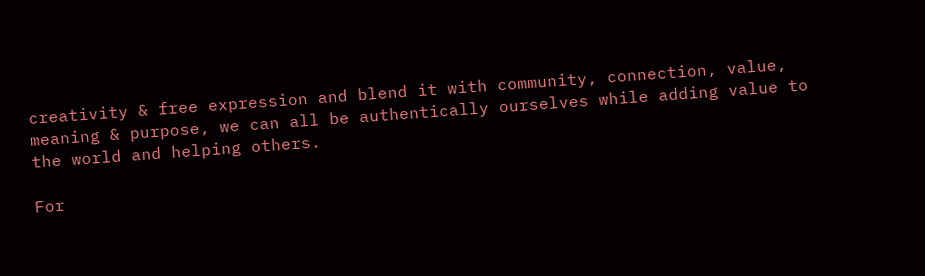creativity & free expression and blend it with community, connection, value, meaning & purpose, we can all be authentically ourselves while adding value to the world and helping others.

For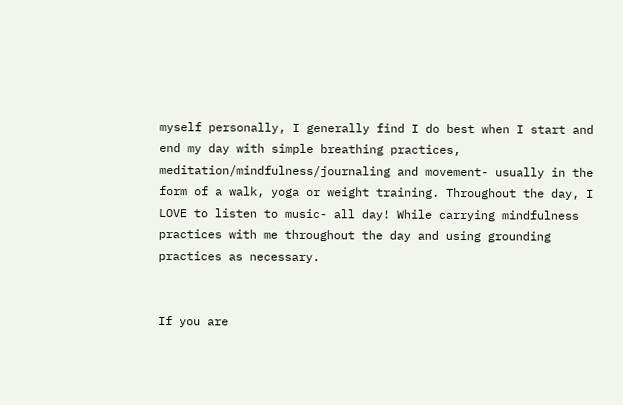myself personally, I generally find I do best when I start and end my day with simple breathing practices, meditation/mindfulness/journaling and movement- usually in the form of a walk, yoga or weight training. Throughout the day, I LOVE to listen to music- all day! While carrying mindfulness practices with me throughout the day and using grounding practices as necessary.


If you are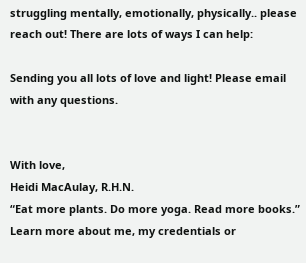struggling mentally, emotionally, physically.. please reach out! There are lots of ways I can help:

Sending you all lots of love and light! Please email with any questions.


With love,
Heidi MacAulay, R.H.N.
“Eat more plants. Do more yoga. Read more books.”
Learn more about me, my credentials or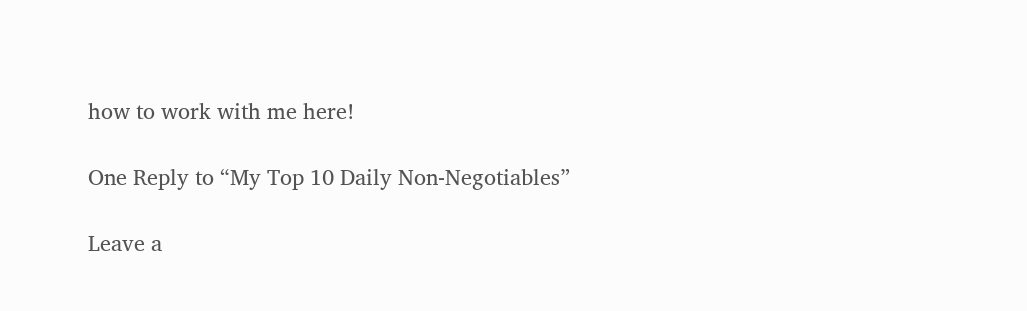how to work with me here!

One Reply to “My Top 10 Daily Non-Negotiables”

Leave a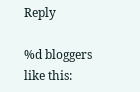Reply

%d bloggers like this: